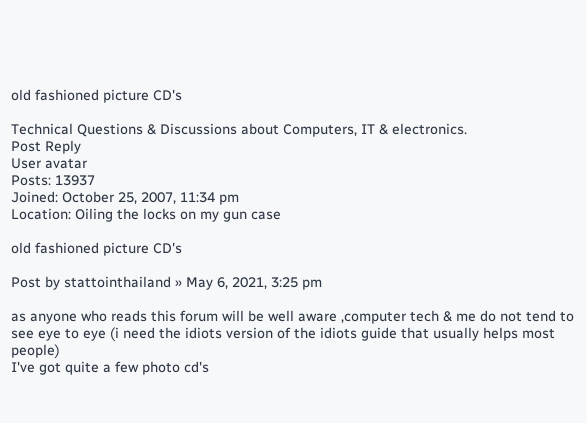old fashioned picture CD's

Technical Questions & Discussions about Computers, IT & electronics.
Post Reply
User avatar
Posts: 13937
Joined: October 25, 2007, 11:34 pm
Location: Oiling the locks on my gun case

old fashioned picture CD's

Post by stattointhailand » May 6, 2021, 3:25 pm

as anyone who reads this forum will be well aware ,computer tech & me do not tend to see eye to eye (i need the idiots version of the idiots guide that usually helps most people)
I've got quite a few photo cd's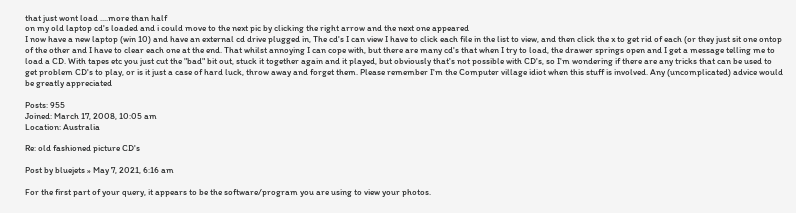that just wont load ....more than half
on my old laptop cd's loaded and i could move to the next pic by clicking the right arrow and the next one appeared
I now have a new laptop (win 10) and have an external cd drive plugged in, The cd's I can view I have to click each file in the list to view, and then click the x to get rid of each (or they just sit one ontop of the other and I have to clear each one at the end. That whilst annoying I can cope with, but there are many cd's that when I try to load, the drawer springs open and I get a message telling me to load a CD. With tapes etc you just cut the "bad" bit out, stuck it together again and it played, but obviously that's not possible with CD's, so I'm wondering if there are any tricks that can be used to get problem CD's to play, or is it just a case of hard luck, throw away and forget them. Please remember I'm the Computer village idiot when this stuff is involved. Any (uncomplicated) advice would be greatly appreciated

Posts: 955
Joined: March 17, 2008, 10:05 am
Location: Australia

Re: old fashioned picture CD's

Post by bluejets » May 7, 2021, 6:16 am

For the first part of your query, it appears to be the software/program you are using to view your photos.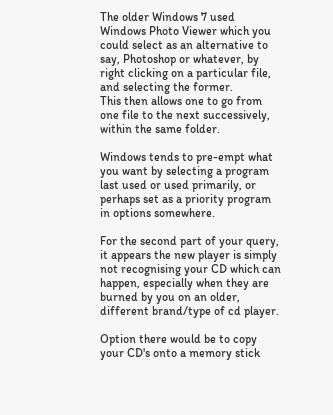The older Windows 7 used Windows Photo Viewer which you could select as an alternative to say, Photoshop or whatever, by right clicking on a particular file, and selecting the former.
This then allows one to go from one file to the next successively, within the same folder.

Windows tends to pre-empt what you want by selecting a program last used or used primarily, or perhaps set as a priority program in options somewhere.

For the second part of your query, it appears the new player is simply not recognising your CD which can happen, especially when they are burned by you on an older, different brand/type of cd player.

Option there would be to copy your CD's onto a memory stick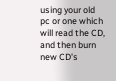using your old pc or one which will read the CD, and then burn new CD's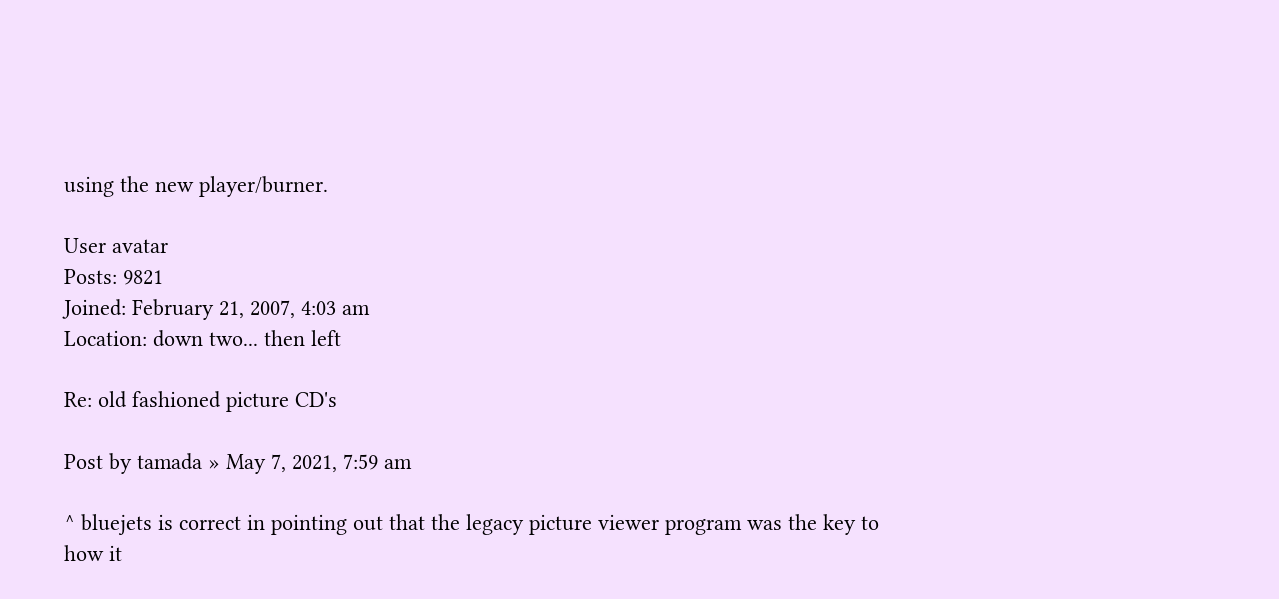using the new player/burner.

User avatar
Posts: 9821
Joined: February 21, 2007, 4:03 am
Location: down two... then left

Re: old fashioned picture CD's

Post by tamada » May 7, 2021, 7:59 am

^ bluejets is correct in pointing out that the legacy picture viewer program was the key to how it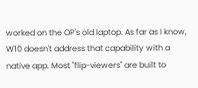worked on the OP's old laptop. As far as I know, W10 doesn't address that capability with a native app. Most "flip-viewers" are built to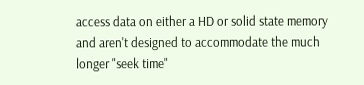access data on either a HD or solid state memory and aren't designed to accommodate the much longer "seek time"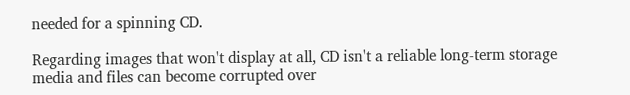needed for a spinning CD.

Regarding images that won't display at all, CD isn't a reliable long-term storage media and files can become corrupted over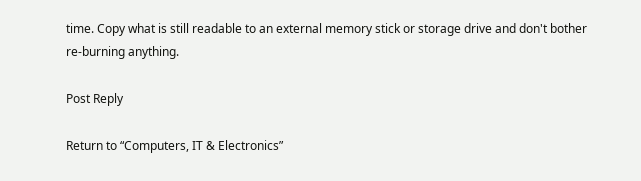time. Copy what is still readable to an external memory stick or storage drive and don't bother re-burning anything.

Post Reply

Return to “Computers, IT & Electronics”